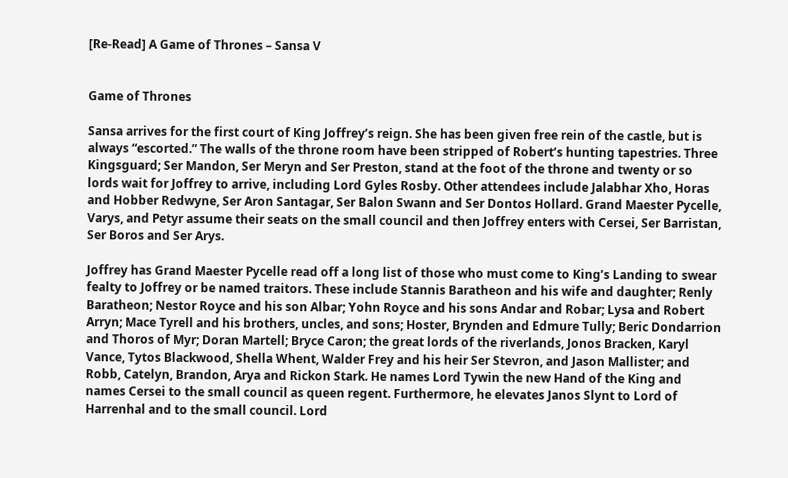[Re-Read] A Game of Thrones – Sansa V


Game of Thrones

Sansa arrives for the first court of King Joffrey’s reign. She has been given free rein of the castle, but is always “escorted.” The walls of the throne room have been stripped of Robert’s hunting tapestries. Three Kingsguard; Ser Mandon, Ser Meryn and Ser Preston, stand at the foot of the throne and twenty or so lords wait for Joffrey to arrive, including Lord Gyles Rosby. Other attendees include Jalabhar Xho, Horas and Hobber Redwyne, Ser Aron Santagar, Ser Balon Swann and Ser Dontos Hollard. Grand Maester Pycelle, Varys, and Petyr assume their seats on the small council and then Joffrey enters with Cersei, Ser Barristan, Ser Boros and Ser Arys.

Joffrey has Grand Maester Pycelle read off a long list of those who must come to King’s Landing to swear fealty to Joffrey or be named traitors. These include Stannis Baratheon and his wife and daughter; Renly Baratheon; Nestor Royce and his son Albar; Yohn Royce and his sons Andar and Robar; Lysa and Robert Arryn; Mace Tyrell and his brothers, uncles, and sons; Hoster, Brynden and Edmure Tully; Beric Dondarrion and Thoros of Myr; Doran Martell; Bryce Caron; the great lords of the riverlands, Jonos Bracken, Karyl Vance, Tytos Blackwood, Shella Whent, Walder Frey and his heir Ser Stevron, and Jason Mallister; and Robb, Catelyn, Brandon, Arya and Rickon Stark. He names Lord Tywin the new Hand of the King and names Cersei to the small council as queen regent. Furthermore, he elevates Janos Slynt to Lord of Harrenhal and to the small council. Lord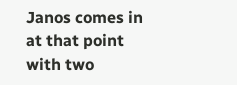Janos comes in at that point with two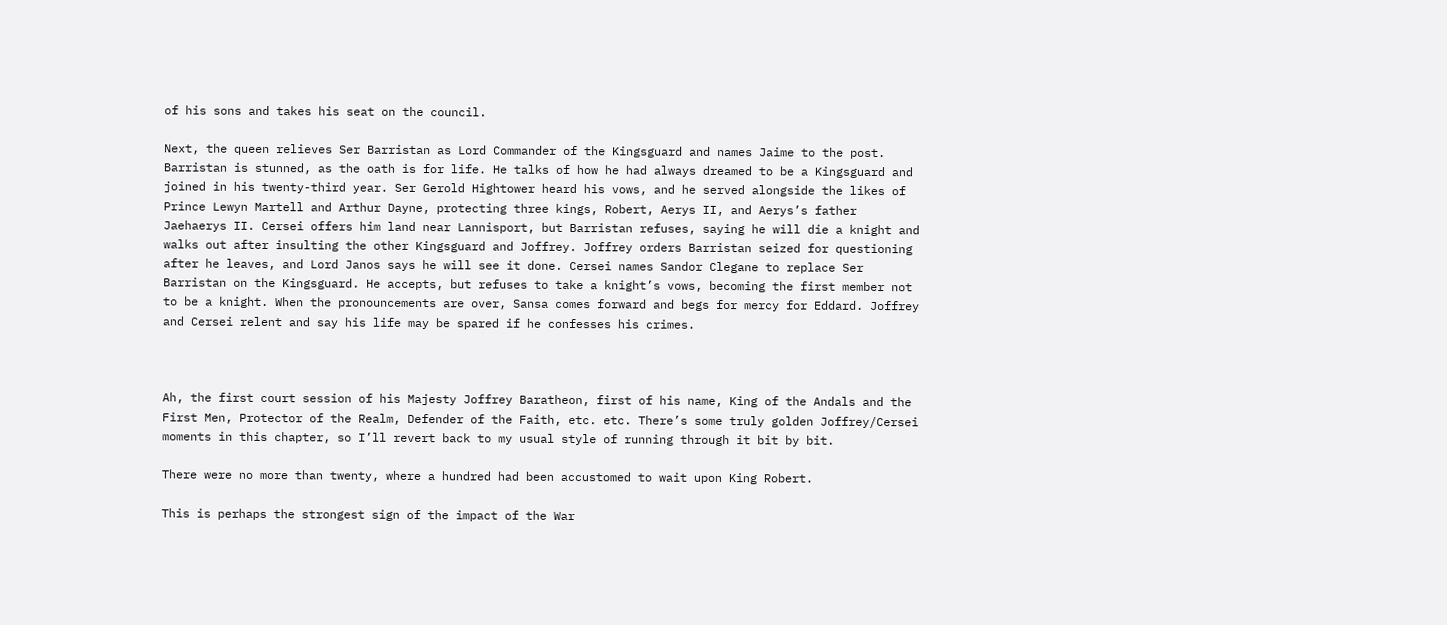of his sons and takes his seat on the council.

Next, the queen relieves Ser Barristan as Lord Commander of the Kingsguard and names Jaime to the post. Barristan is stunned, as the oath is for life. He talks of how he had always dreamed to be a Kingsguard and joined in his twenty-third year. Ser Gerold Hightower heard his vows, and he served alongside the likes of Prince Lewyn Martell and Arthur Dayne, protecting three kings, Robert, Aerys II, and Aerys’s father Jaehaerys II. Cersei offers him land near Lannisport, but Barristan refuses, saying he will die a knight and walks out after insulting the other Kingsguard and Joffrey. Joffrey orders Barristan seized for questioning after he leaves, and Lord Janos says he will see it done. Cersei names Sandor Clegane to replace Ser Barristan on the Kingsguard. He accepts, but refuses to take a knight’s vows, becoming the first member not to be a knight. When the pronouncements are over, Sansa comes forward and begs for mercy for Eddard. Joffrey and Cersei relent and say his life may be spared if he confesses his crimes.



Ah, the first court session of his Majesty Joffrey Baratheon, first of his name, King of the Andals and the First Men, Protector of the Realm, Defender of the Faith, etc. etc. There’s some truly golden Joffrey/Cersei moments in this chapter, so I’ll revert back to my usual style of running through it bit by bit.

There were no more than twenty, where a hundred had been accustomed to wait upon King Robert.

This is perhaps the strongest sign of the impact of the War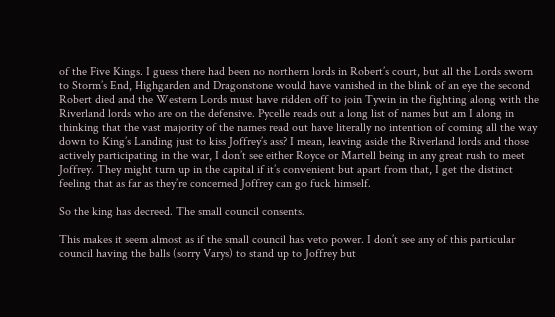of the Five Kings. I guess there had been no northern lords in Robert’s court, but all the Lords sworn to Storm’s End, Highgarden and Dragonstone would have vanished in the blink of an eye the second Robert died and the Western Lords must have ridden off to join Tywin in the fighting along with the Riverland lords who are on the defensive. Pycelle reads out a long list of names but am I along in thinking that the vast majority of the names read out have literally no intention of coming all the way down to King’s Landing just to kiss Joffrey’s ass? I mean, leaving aside the Riverland lords and those actively participating in the war, I don’t see either Royce or Martell being in any great rush to meet Joffrey. They might turn up in the capital if it’s convenient but apart from that, I get the distinct feeling that as far as they’re concerned Joffrey can go fuck himself.

So the king has decreed. The small council consents.

This makes it seem almost as if the small council has veto power. I don’t see any of this particular council having the balls (sorry Varys) to stand up to Joffrey but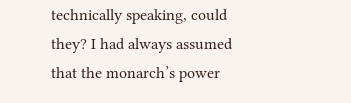technically speaking, could they? I had always assumed that the monarch’s power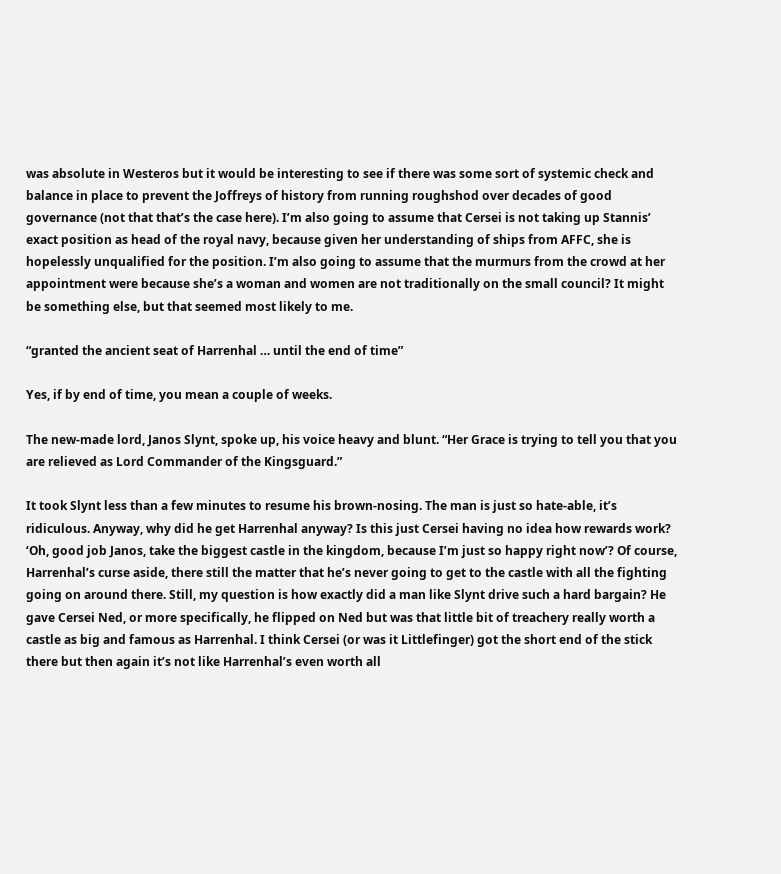was absolute in Westeros but it would be interesting to see if there was some sort of systemic check and balance in place to prevent the Joffreys of history from running roughshod over decades of good governance (not that that’s the case here). I’m also going to assume that Cersei is not taking up Stannis’ exact position as head of the royal navy, because given her understanding of ships from AFFC, she is hopelessly unqualified for the position. I’m also going to assume that the murmurs from the crowd at her appointment were because she’s a woman and women are not traditionally on the small council? It might be something else, but that seemed most likely to me.

“granted the ancient seat of Harrenhal … until the end of time”

Yes, if by end of time, you mean a couple of weeks.

The new-made lord, Janos Slynt, spoke up, his voice heavy and blunt. “Her Grace is trying to tell you that you are relieved as Lord Commander of the Kingsguard.”

It took Slynt less than a few minutes to resume his brown-nosing. The man is just so hate-able, it’s ridiculous. Anyway, why did he get Harrenhal anyway? Is this just Cersei having no idea how rewards work? ‘Oh, good job Janos, take the biggest castle in the kingdom, because I’m just so happy right now’? Of course, Harrenhal’s curse aside, there still the matter that he’s never going to get to the castle with all the fighting going on around there. Still, my question is how exactly did a man like Slynt drive such a hard bargain? He gave Cersei Ned, or more specifically, he flipped on Ned but was that little bit of treachery really worth a castle as big and famous as Harrenhal. I think Cersei (or was it Littlefinger) got the short end of the stick there but then again it’s not like Harrenhal’s even worth all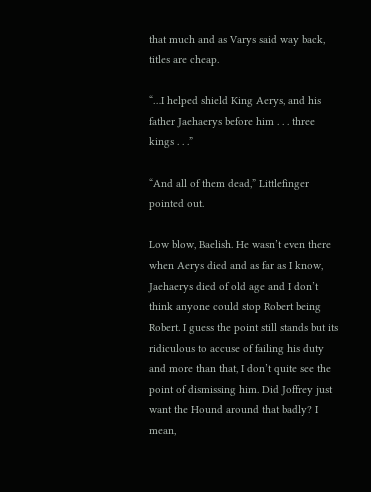that much and as Varys said way back, titles are cheap.

“…I helped shield King Aerys, and his father Jaehaerys before him . . . three kings . . .”

“And all of them dead,” Littlefinger pointed out.

Low blow, Baelish. He wasn’t even there when Aerys died and as far as I know, Jaehaerys died of old age and I don’t think anyone could stop Robert being Robert. I guess the point still stands but its ridiculous to accuse of failing his duty and more than that, I don’t quite see the point of dismissing him. Did Joffrey just want the Hound around that badly? I mean,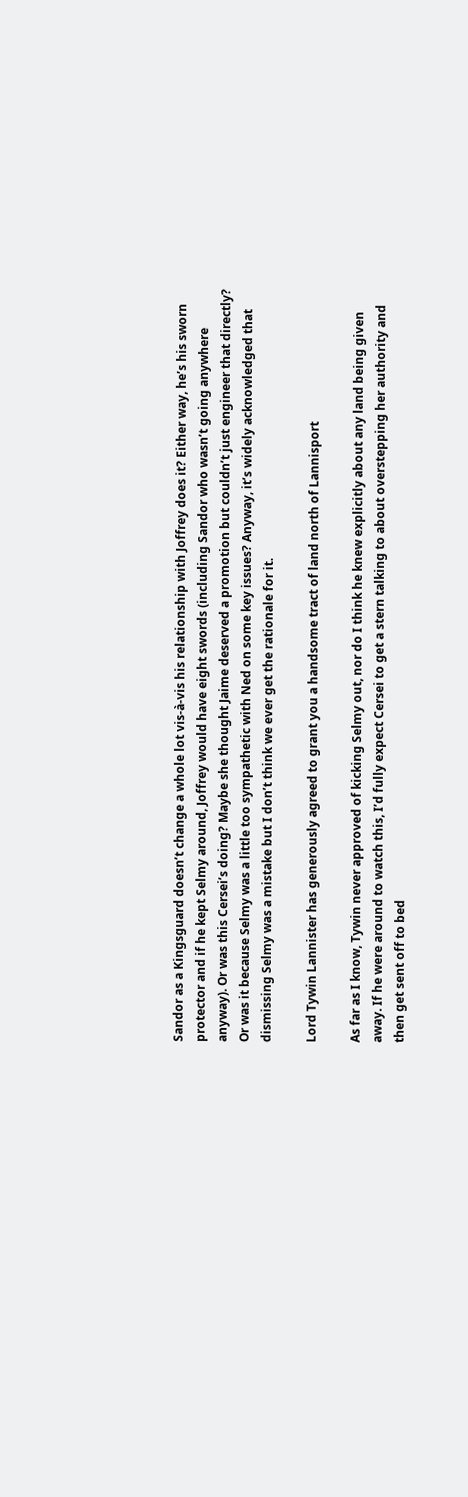Sandor as a Kingsguard doesn’t change a whole lot vis-à-vis his relationship with Joffrey does it? Either way, he’s his sworn protector and if he kept Selmy around, Joffrey would have eight swords (including Sandor who wasn’t going anywhere anyway). Or was this Cersei’s doing? Maybe she thought Jaime deserved a promotion but couldn’t just engineer that directly? Or was it because Selmy was a little too sympathetic with Ned on some key issues? Anyway, it’s widely acknowledged that dismissing Selmy was a mistake but I don’t think we ever get the rationale for it.

Lord Tywin Lannister has generously agreed to grant you a handsome tract of land north of Lannisport

As far as I know, Tywin never approved of kicking Selmy out, nor do I think he knew explicitly about any land being given away. If he were around to watch this, I’d fully expect Cersei to get a stern talking to about overstepping her authority and then get sent off to bed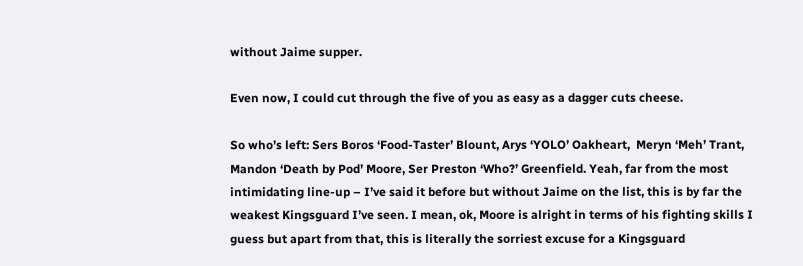without Jaime supper.

Even now, I could cut through the five of you as easy as a dagger cuts cheese.

So who’s left: Sers Boros ‘Food-Taster’ Blount, Arys ‘YOLO’ Oakheart,  Meryn ‘Meh’ Trant, Mandon ‘Death by Pod’ Moore, Ser Preston ‘Who?’ Greenfield. Yeah, far from the most intimidating line-up – I’ve said it before but without Jaime on the list, this is by far the weakest Kingsguard I’ve seen. I mean, ok, Moore is alright in terms of his fighting skills I guess but apart from that, this is literally the sorriest excuse for a Kingsguard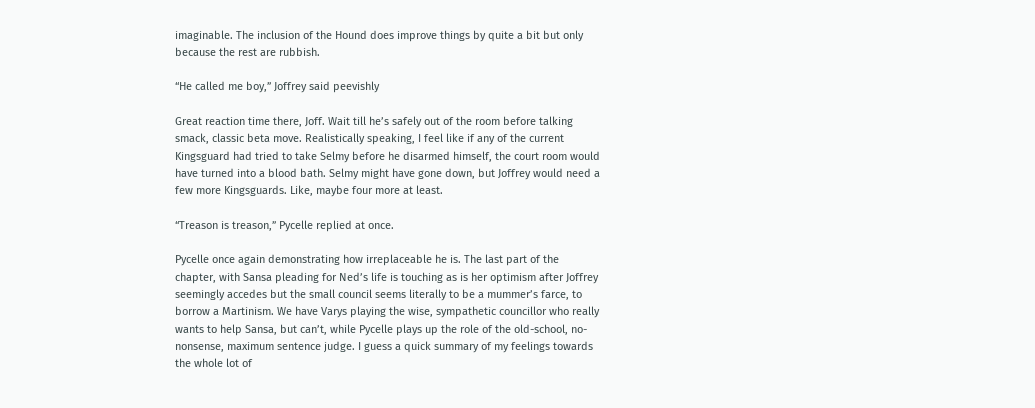imaginable. The inclusion of the Hound does improve things by quite a bit but only because the rest are rubbish.

“He called me boy,” Joffrey said peevishly

Great reaction time there, Joff. Wait till he’s safely out of the room before talking smack, classic beta move. Realistically speaking, I feel like if any of the current Kingsguard had tried to take Selmy before he disarmed himself, the court room would have turned into a blood bath. Selmy might have gone down, but Joffrey would need a few more Kingsguards. Like, maybe four more at least.

“Treason is treason,” Pycelle replied at once.

Pycelle once again demonstrating how irreplaceable he is. The last part of the chapter, with Sansa pleading for Ned’s life is touching as is her optimism after Joffrey seemingly accedes but the small council seems literally to be a mummer’s farce, to borrow a Martinism. We have Varys playing the wise, sympathetic councillor who really wants to help Sansa, but can’t, while Pycelle plays up the role of the old-school, no-nonsense, maximum sentence judge. I guess a quick summary of my feelings towards the whole lot of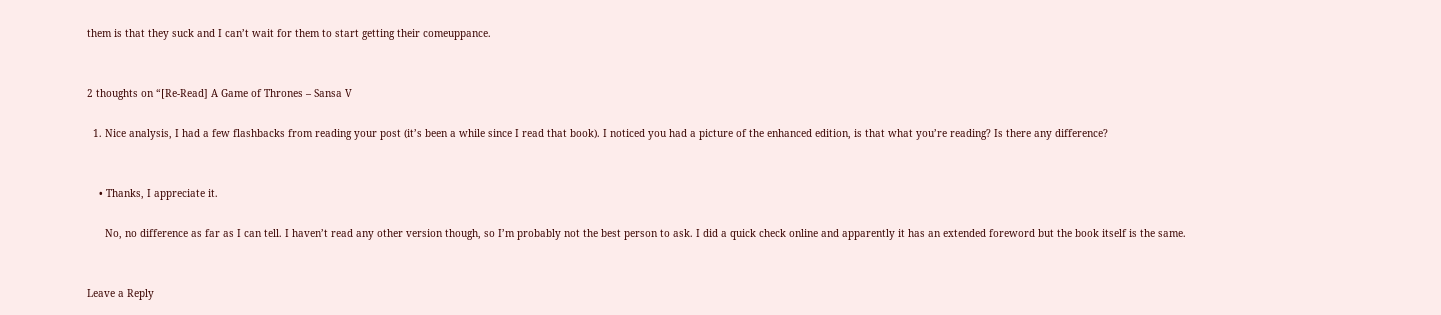them is that they suck and I can’t wait for them to start getting their comeuppance.


2 thoughts on “[Re-Read] A Game of Thrones – Sansa V

  1. Nice analysis, I had a few flashbacks from reading your post (it’s been a while since I read that book). I noticed you had a picture of the enhanced edition, is that what you’re reading? Is there any difference?


    • Thanks, I appreciate it.

      No, no difference as far as I can tell. I haven’t read any other version though, so I’m probably not the best person to ask. I did a quick check online and apparently it has an extended foreword but the book itself is the same.


Leave a Reply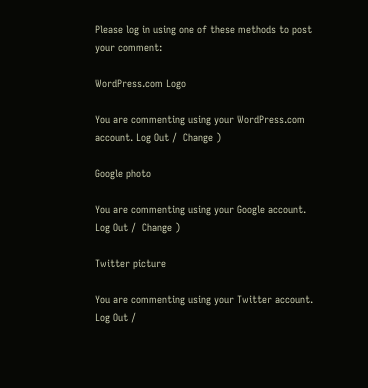Please log in using one of these methods to post your comment:

WordPress.com Logo

You are commenting using your WordPress.com account. Log Out /  Change )

Google photo

You are commenting using your Google account. Log Out /  Change )

Twitter picture

You are commenting using your Twitter account. Log Out /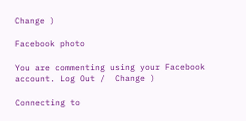Change )

Facebook photo

You are commenting using your Facebook account. Log Out /  Change )

Connecting to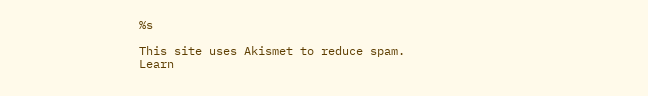%s

This site uses Akismet to reduce spam. Learn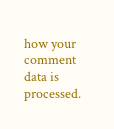how your comment data is processed.